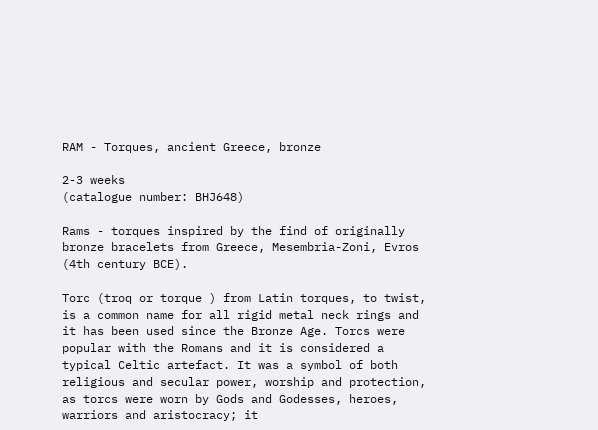RAM - Torques, ancient Greece, bronze

2-3 weeks
(catalogue number: BHJ648)

Rams - torques inspired by the find of originally bronze bracelets from Greece, Mesembria-Zoni, Evros (4th century BCE).

Torc (troq or torque ) from Latin torques, to twist, is a common name for all rigid metal neck rings and it has been used since the Bronze Age. Torcs were popular with the Romans and it is considered a typical Celtic artefact. It was a symbol of both religious and secular power, worship and protection, as torcs were worn by Gods and Godesses, heroes, warriors and aristocracy; it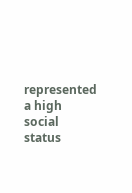represented a high social status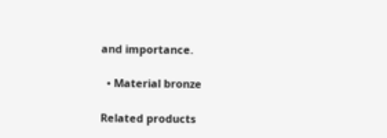and importance.

  • Material bronze

Related products